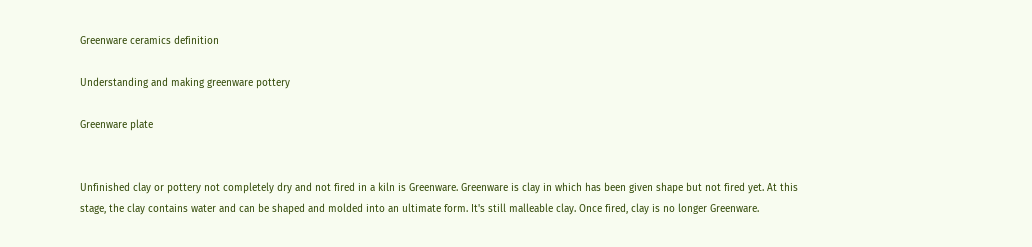Greenware ceramics definition

Understanding and making greenware pottery

Greenware plate


Unfinished clay or pottery not completely dry and not fired in a kiln is Greenware. Greenware is clay in which has been given shape but not fired yet. At this stage, the clay contains water and can be shaped and molded into an ultimate form. It's still malleable clay. Once fired, clay is no longer Greenware.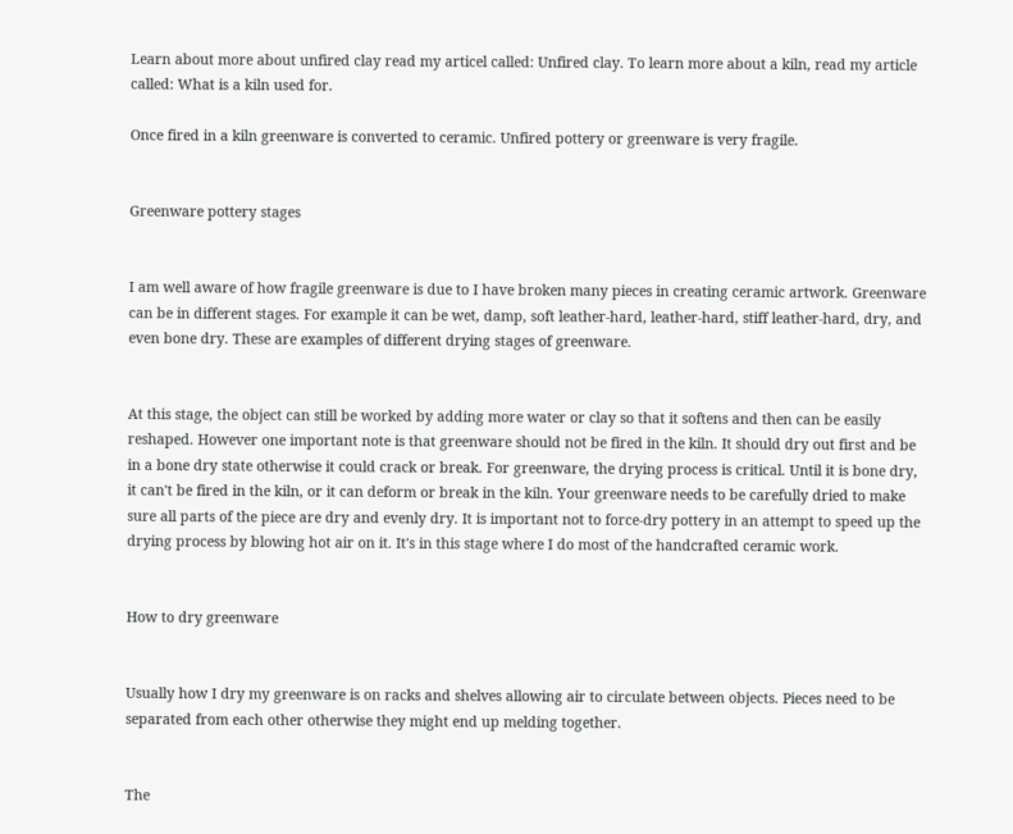Learn about more about unfired clay read my articel called: Unfired clay. To learn more about a kiln, read my article called: What is a kiln used for.

Once fired in a kiln greenware is converted to ceramic. Unfired pottery or greenware is very fragile.


Greenware pottery stages


I am well aware of how fragile greenware is due to I have broken many pieces in creating ceramic artwork. Greenware can be in different stages. For example it can be wet, damp, soft leather-hard, leather-hard, stiff leather-hard, dry, and even bone dry. These are examples of different drying stages of greenware.


At this stage, the object can still be worked by adding more water or clay so that it softens and then can be easily reshaped. However one important note is that greenware should not be fired in the kiln. It should dry out first and be in a bone dry state otherwise it could crack or break. For greenware, the drying process is critical. Until it is bone dry, it can't be fired in the kiln, or it can deform or break in the kiln. Your greenware needs to be carefully dried to make sure all parts of the piece are dry and evenly dry. It is important not to force-dry pottery in an attempt to speed up the drying process by blowing hot air on it. It's in this stage where I do most of the handcrafted ceramic work.


How to dry greenware


Usually how I dry my greenware is on racks and shelves allowing air to circulate between objects. Pieces need to be separated from each other otherwise they might end up melding together.


The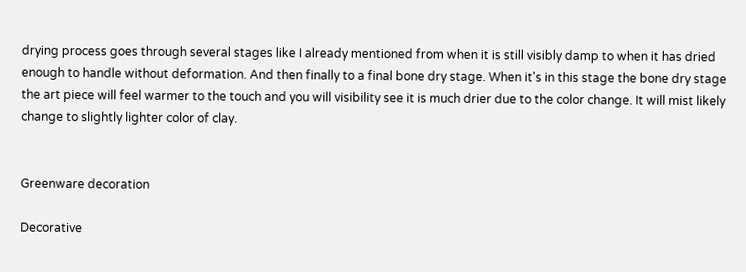drying process goes through several stages like I already mentioned from when it is still visibly damp to when it has dried enough to handle without deformation. And then finally to a final bone dry stage. When it's in this stage the bone dry stage the art piece will feel warmer to the touch and you will visibility see it is much drier due to the color change. It will mist likely change to slightly lighter color of clay.


Greenware decoration

Decorative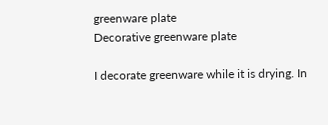greenware plate
Decorative greenware plate

I decorate greenware while it is drying. In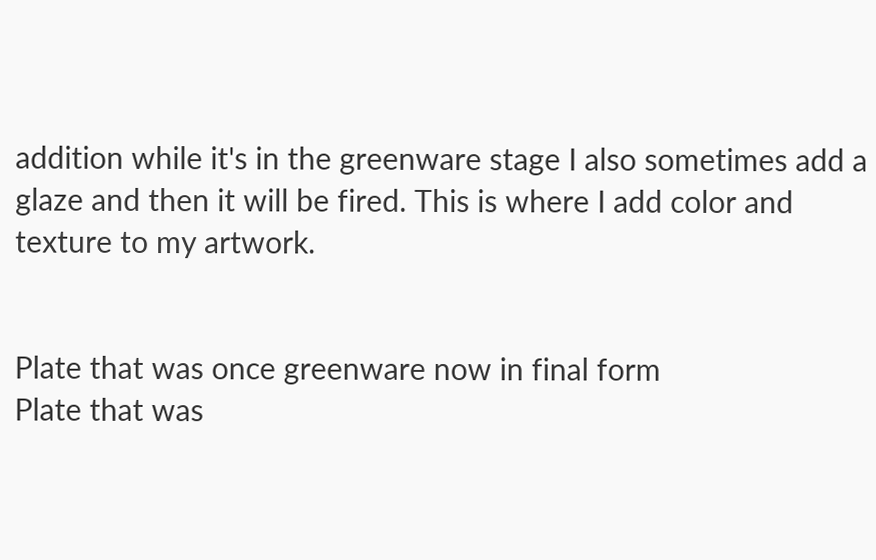addition while it's in the greenware stage I also sometimes add a glaze and then it will be fired. This is where I add color and texture to my artwork.


Plate that was once greenware now in final form
Plate that was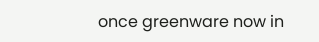once greenware now in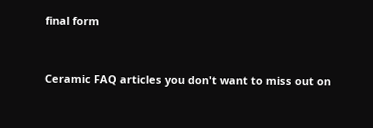final form


Ceramic FAQ articles you don't want to miss out on